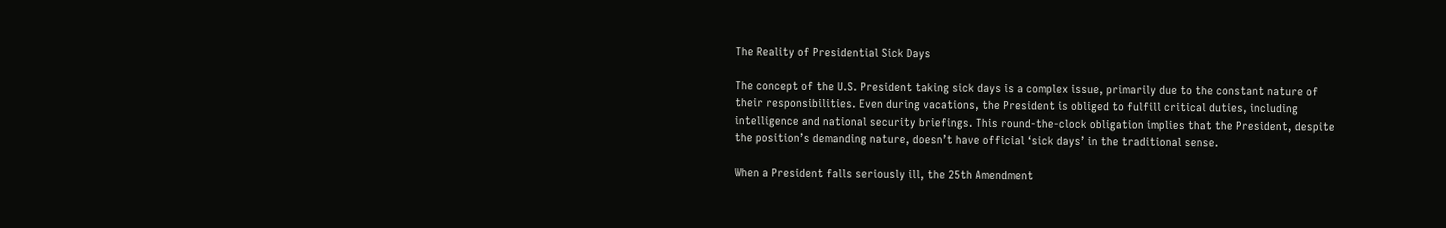The Reality of Presidential Sick Days

The concept of the U.S. President taking sick days is a complex issue, primarily due to the constant nature of their responsibilities. Even during vacations, the President is obliged to fulfill critical duties, including intelligence and national security briefings. This round-the-clock obligation implies that the President, despite the position’s demanding nature, doesn’t have official ‘sick days’ in the traditional sense.

When a President falls seriously ill, the 25th Amendment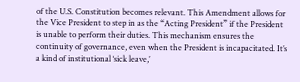of the U.S. Constitution becomes relevant. This Amendment allows for the Vice President to step in as the “Acting President” if the President is unable to perform their duties. This mechanism ensures the continuity of governance, even when the President is incapacitated. It’s a kind of institutional ‘sick leave,’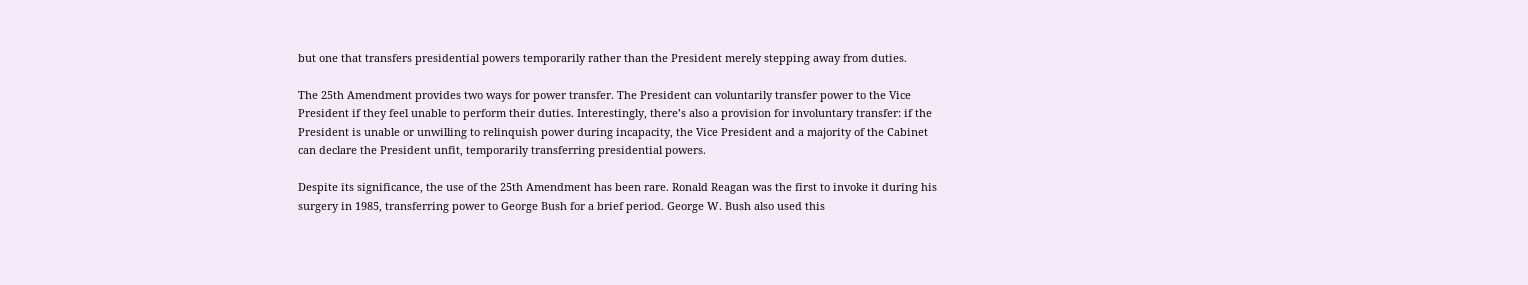but one that transfers presidential powers temporarily rather than the President merely stepping away from duties.

The 25th Amendment provides two ways for power transfer. The President can voluntarily transfer power to the Vice President if they feel unable to perform their duties. Interestingly, there’s also a provision for involuntary transfer: if the President is unable or unwilling to relinquish power during incapacity, the Vice President and a majority of the Cabinet can declare the President unfit, temporarily transferring presidential powers.

Despite its significance, the use of the 25th Amendment has been rare. Ronald Reagan was the first to invoke it during his surgery in 1985, transferring power to George Bush for a brief period. George W. Bush also used this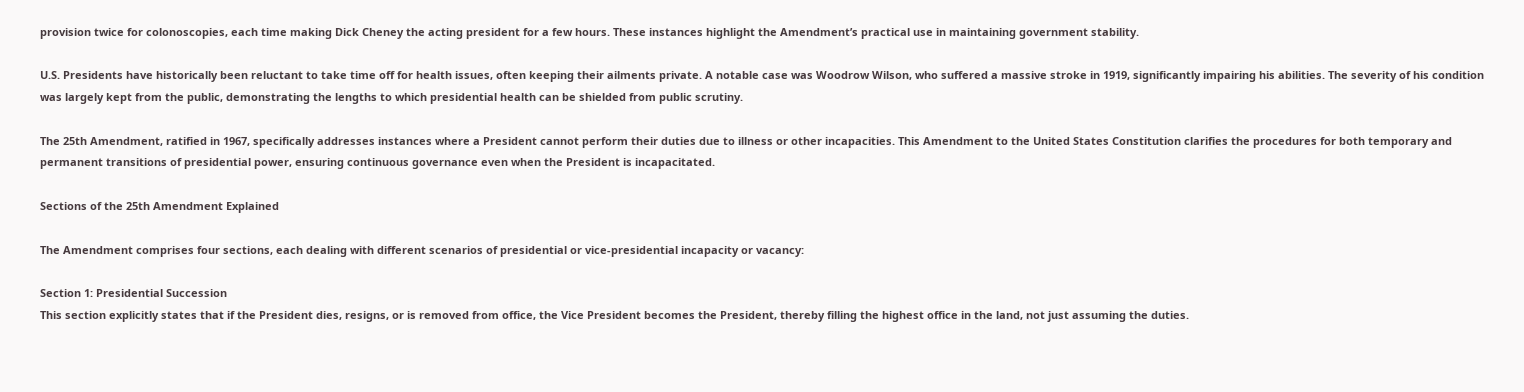provision twice for colonoscopies, each time making Dick Cheney the acting president for a few hours. These instances highlight the Amendment’s practical use in maintaining government stability.

U.S. Presidents have historically been reluctant to take time off for health issues, often keeping their ailments private. A notable case was Woodrow Wilson, who suffered a massive stroke in 1919, significantly impairing his abilities. The severity of his condition was largely kept from the public, demonstrating the lengths to which presidential health can be shielded from public scrutiny.

The 25th Amendment, ratified in 1967, specifically addresses instances where a President cannot perform their duties due to illness or other incapacities. This Amendment to the United States Constitution clarifies the procedures for both temporary and permanent transitions of presidential power, ensuring continuous governance even when the President is incapacitated.

Sections of the 25th Amendment Explained

The Amendment comprises four sections, each dealing with different scenarios of presidential or vice-presidential incapacity or vacancy:

Section 1: Presidential Succession
This section explicitly states that if the President dies, resigns, or is removed from office, the Vice President becomes the President, thereby filling the highest office in the land, not just assuming the duties.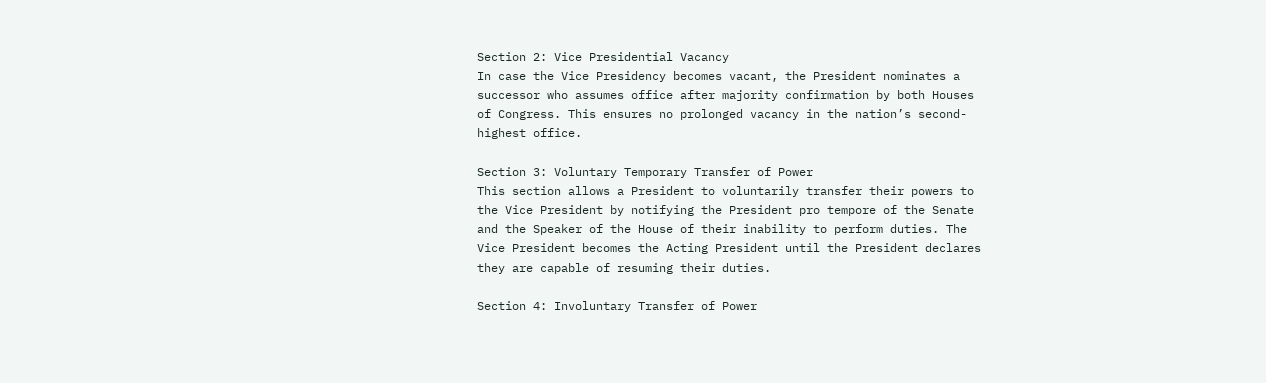Section 2: Vice Presidential Vacancy
In case the Vice Presidency becomes vacant, the President nominates a successor who assumes office after majority confirmation by both Houses of Congress. This ensures no prolonged vacancy in the nation’s second-highest office.

Section 3: Voluntary Temporary Transfer of Power
This section allows a President to voluntarily transfer their powers to the Vice President by notifying the President pro tempore of the Senate and the Speaker of the House of their inability to perform duties. The Vice President becomes the Acting President until the President declares they are capable of resuming their duties.

Section 4: Involuntary Transfer of Power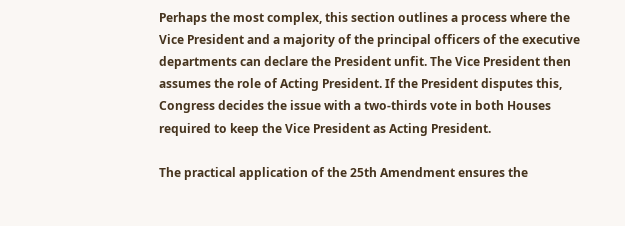Perhaps the most complex, this section outlines a process where the Vice President and a majority of the principal officers of the executive departments can declare the President unfit. The Vice President then assumes the role of Acting President. If the President disputes this, Congress decides the issue with a two-thirds vote in both Houses required to keep the Vice President as Acting President.

The practical application of the 25th Amendment ensures the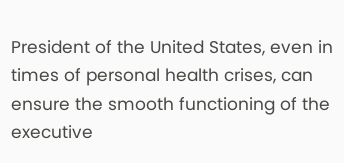President of the United States, even in times of personal health crises, can ensure the smooth functioning of the executive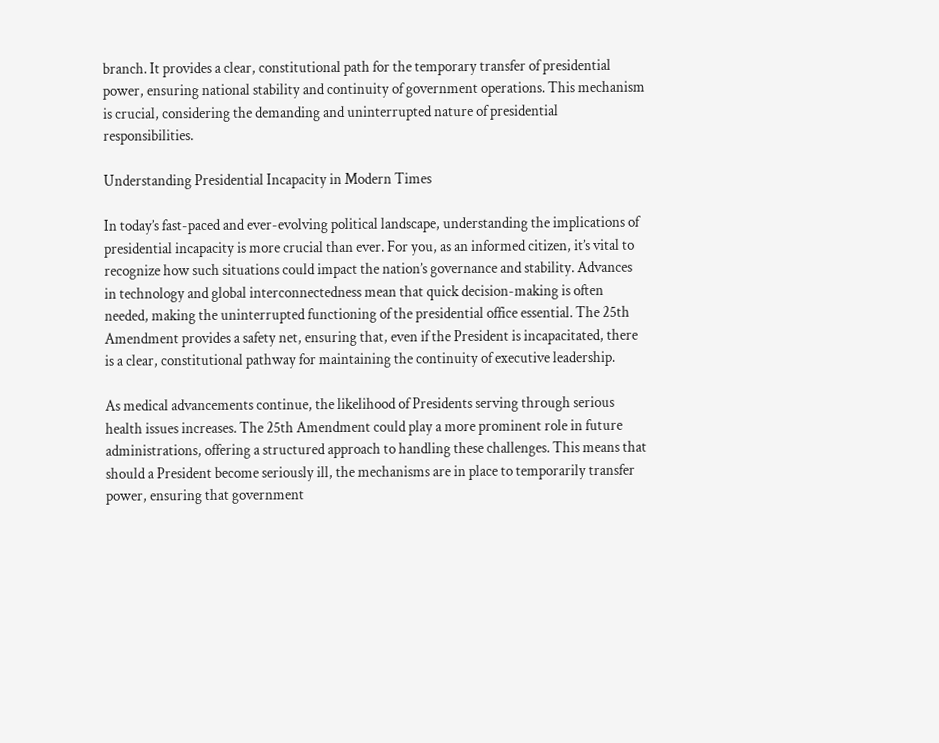branch. It provides a clear, constitutional path for the temporary transfer of presidential power, ensuring national stability and continuity of government operations. This mechanism is crucial, considering the demanding and uninterrupted nature of presidential responsibilities.

Understanding Presidential Incapacity in Modern Times

In today’s fast-paced and ever-evolving political landscape, understanding the implications of presidential incapacity is more crucial than ever. For you, as an informed citizen, it’s vital to recognize how such situations could impact the nation’s governance and stability. Advances in technology and global interconnectedness mean that quick decision-making is often needed, making the uninterrupted functioning of the presidential office essential. The 25th Amendment provides a safety net, ensuring that, even if the President is incapacitated, there is a clear, constitutional pathway for maintaining the continuity of executive leadership.

As medical advancements continue, the likelihood of Presidents serving through serious health issues increases. The 25th Amendment could play a more prominent role in future administrations, offering a structured approach to handling these challenges. This means that should a President become seriously ill, the mechanisms are in place to temporarily transfer power, ensuring that government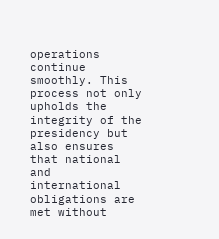operations continue smoothly. This process not only upholds the integrity of the presidency but also ensures that national and international obligations are met without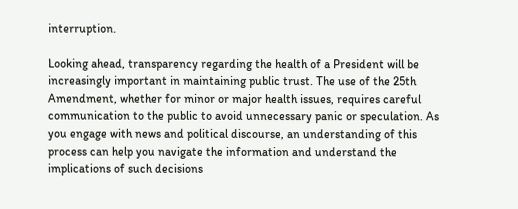interruption.

Looking ahead, transparency regarding the health of a President will be increasingly important in maintaining public trust. The use of the 25th Amendment, whether for minor or major health issues, requires careful communication to the public to avoid unnecessary panic or speculation. As you engage with news and political discourse, an understanding of this process can help you navigate the information and understand the implications of such decisions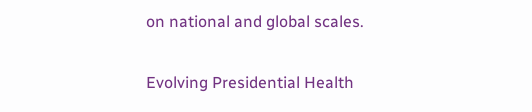on national and global scales.

Evolving Presidential Health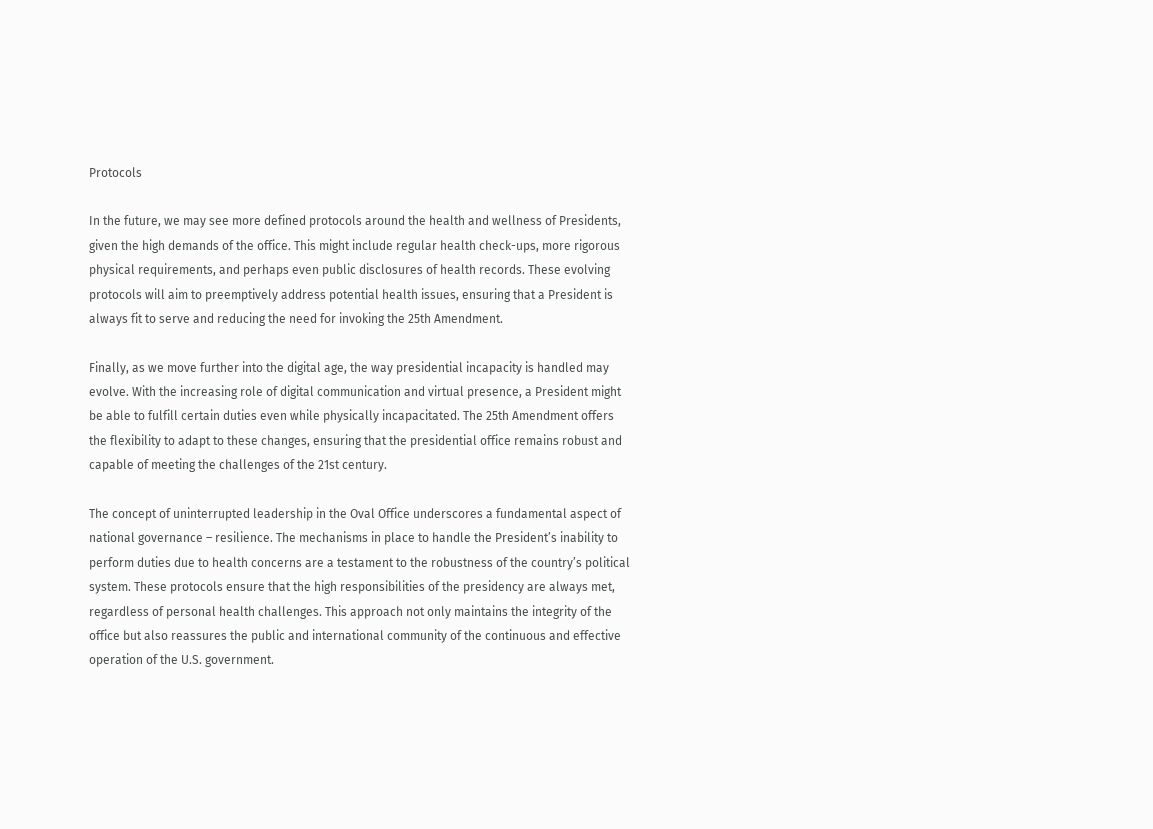Protocols

In the future, we may see more defined protocols around the health and wellness of Presidents, given the high demands of the office. This might include regular health check-ups, more rigorous physical requirements, and perhaps even public disclosures of health records. These evolving protocols will aim to preemptively address potential health issues, ensuring that a President is always fit to serve and reducing the need for invoking the 25th Amendment.

Finally, as we move further into the digital age, the way presidential incapacity is handled may evolve. With the increasing role of digital communication and virtual presence, a President might be able to fulfill certain duties even while physically incapacitated. The 25th Amendment offers the flexibility to adapt to these changes, ensuring that the presidential office remains robust and capable of meeting the challenges of the 21st century.

The concept of uninterrupted leadership in the Oval Office underscores a fundamental aspect of national governance – resilience. The mechanisms in place to handle the President’s inability to perform duties due to health concerns are a testament to the robustness of the country’s political system. These protocols ensure that the high responsibilities of the presidency are always met, regardless of personal health challenges. This approach not only maintains the integrity of the office but also reassures the public and international community of the continuous and effective operation of the U.S. government.